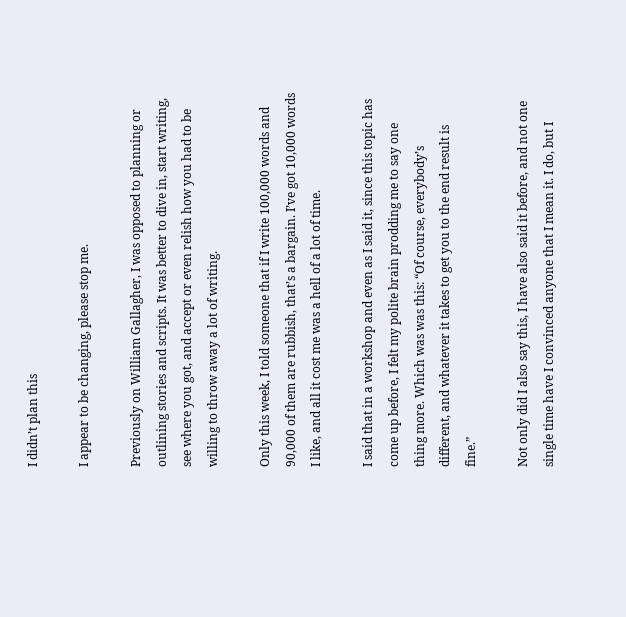I didn’t plan this

I appear to be changing, please stop me.

Previously on William Gallagher, I was opposed to planning or outlining stories and scripts. It was better to dive in, start writing, see where you got, and accept or even relish how you had to be willing to throw away a lot of writing.

Only this week, I told someone that if I write 100,000 words and 90,000 of them are rubbish, that’s a bargain. I’ve got 10,000 words I like, and all it cost me was a hell of a lot of time.

I said that in a workshop and even as I said it, since this topic has come up before, I felt my polite brain prodding me to say one thing more. Which was was this: “Of course, everybody’s different, and whatever it takes to get you to the end result is fine.”

Not only did I also say this, I have also said it before, and not one single time have I convinced anyone that I mean it. I do, but I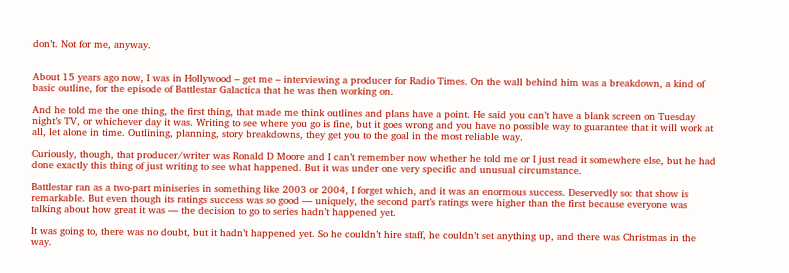don’t. Not for me, anyway.


About 15 years ago now, I was in Hollywood – get me – interviewing a producer for Radio Times. On the wall behind him was a breakdown, a kind of basic outline, for the episode of Battlestar Galactica that he was then working on.

And he told me the one thing, the first thing, that made me think outlines and plans have a point. He said you can’t have a blank screen on Tuesday night’s TV, or whichever day it was. Writing to see where you go is fine, but it goes wrong and you have no possible way to guarantee that it will work at all, let alone in time. Outlining, planning, story breakdowns, they get you to the goal in the most reliable way.

Curiously, though, that producer/writer was Ronald D Moore and I can’t remember now whether he told me or I just read it somewhere else, but he had done exactly this thing of just writing to see what happened. But it was under one very specific and unusual circumstance.

Battlestar ran as a two-part miniseries in something like 2003 or 2004, I forget which, and it was an enormous success. Deservedly so: that show is remarkable. But even though its ratings success was so good –– uniquely, the second part’s ratings were higher than the first because everyone was talking about how great it was –– the decision to go to series hadn’t happened yet.

It was going to, there was no doubt, but it hadn’t happened yet. So he couldn’t hire staff, he couldn’t set anything up, and there was Christmas in the way.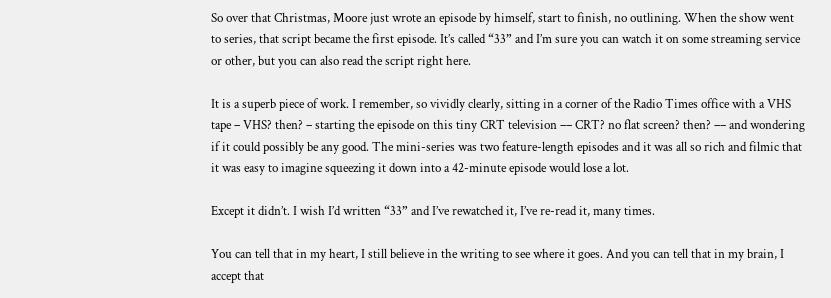So over that Christmas, Moore just wrote an episode by himself, start to finish, no outlining. When the show went to series, that script became the first episode. It’s called “33” and I’m sure you can watch it on some streaming service or other, but you can also read the script right here.

It is a superb piece of work. I remember, so vividly clearly, sitting in a corner of the Radio Times office with a VHS tape – VHS? then? – starting the episode on this tiny CRT television –– CRT? no flat screen? then? –– and wondering if it could possibly be any good. The mini-series was two feature-length episodes and it was all so rich and filmic that it was easy to imagine squeezing it down into a 42-minute episode would lose a lot.

Except it didn’t. I wish I’d written “33” and I’ve rewatched it, I’ve re-read it, many times.

You can tell that in my heart, I still believe in the writing to see where it goes. And you can tell that in my brain, I accept that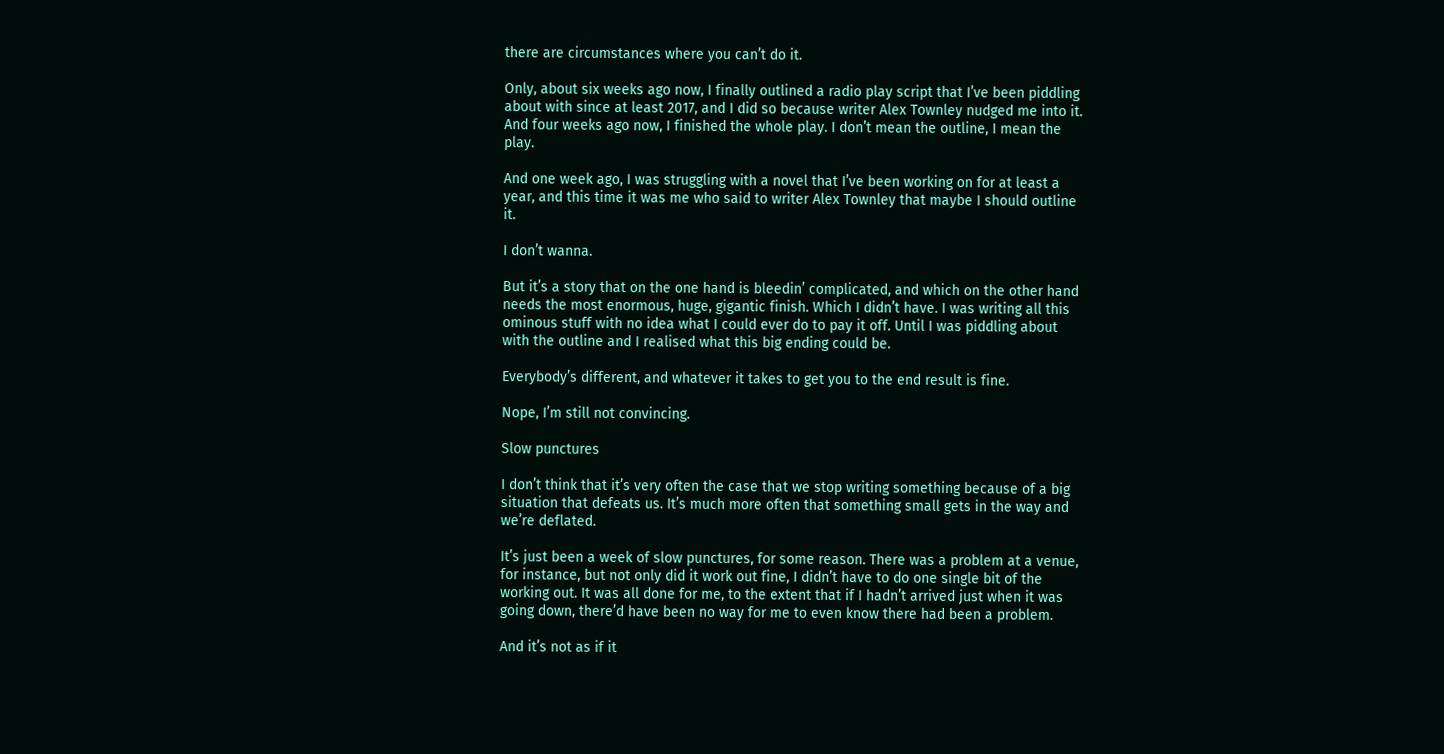there are circumstances where you can’t do it.

Only, about six weeks ago now, I finally outlined a radio play script that I’ve been piddling about with since at least 2017, and I did so because writer Alex Townley nudged me into it. And four weeks ago now, I finished the whole play. I don’t mean the outline, I mean the play.

And one week ago, I was struggling with a novel that I’ve been working on for at least a year, and this time it was me who said to writer Alex Townley that maybe I should outline it.

I don’t wanna.

But it’s a story that on the one hand is bleedin’ complicated, and which on the other hand needs the most enormous, huge, gigantic finish. Which I didn’t have. I was writing all this ominous stuff with no idea what I could ever do to pay it off. Until I was piddling about with the outline and I realised what this big ending could be.

Everybody’s different, and whatever it takes to get you to the end result is fine.

Nope, I’m still not convincing.

Slow punctures

I don’t think that it’s very often the case that we stop writing something because of a big situation that defeats us. It’s much more often that something small gets in the way and we’re deflated.

It’s just been a week of slow punctures, for some reason. There was a problem at a venue, for instance, but not only did it work out fine, I didn’t have to do one single bit of the working out. It was all done for me, to the extent that if I hadn’t arrived just when it was going down, there’d have been no way for me to even know there had been a problem.

And it’s not as if it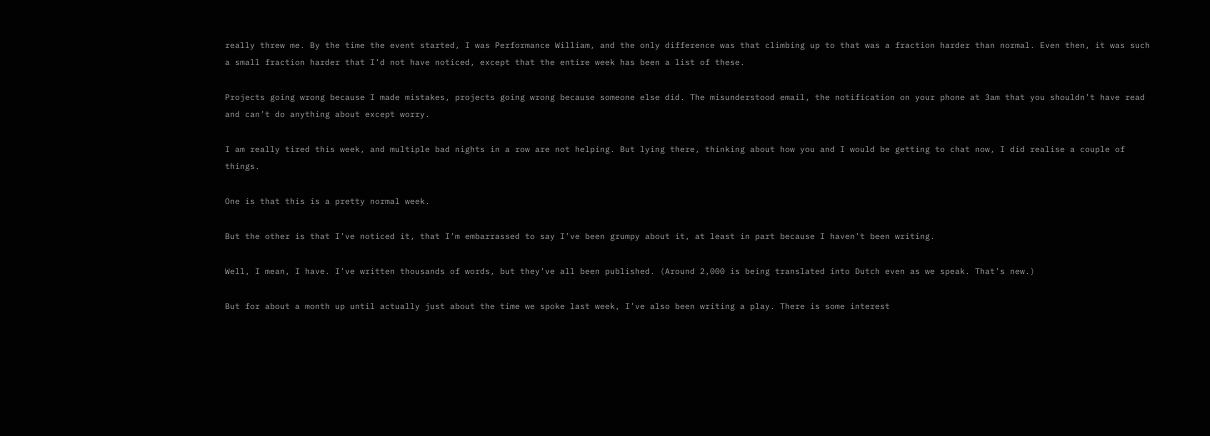really threw me. By the time the event started, I was Performance William, and the only difference was that climbing up to that was a fraction harder than normal. Even then, it was such a small fraction harder that I’d not have noticed, except that the entire week has been a list of these.

Projects going wrong because I made mistakes, projects going wrong because someone else did. The misunderstood email, the notification on your phone at 3am that you shouldn’t have read and can’t do anything about except worry.

I am really tired this week, and multiple bad nights in a row are not helping. But lying there, thinking about how you and I would be getting to chat now, I did realise a couple of things.

One is that this is a pretty normal week.

But the other is that I’ve noticed it, that I’m embarrassed to say I’ve been grumpy about it, at least in part because I haven’t been writing.

Well, I mean, I have. I’ve written thousands of words, but they’ve all been published. (Around 2,000 is being translated into Dutch even as we speak. That’s new.)

But for about a month up until actually just about the time we spoke last week, I’ve also been writing a play. There is some interest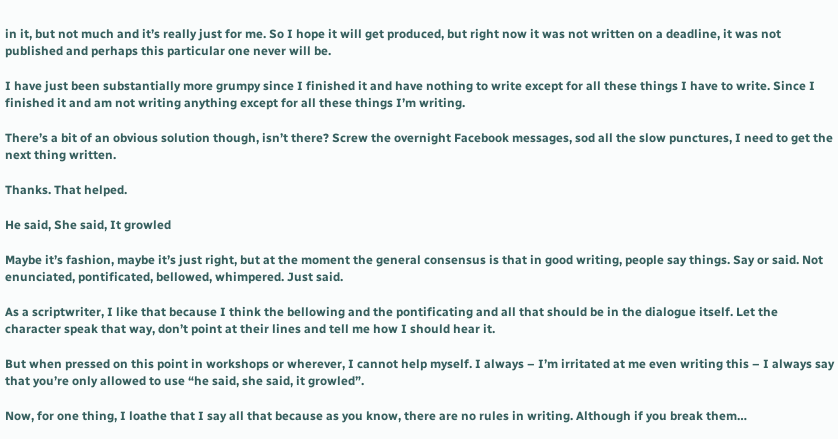in it, but not much and it’s really just for me. So I hope it will get produced, but right now it was not written on a deadline, it was not published and perhaps this particular one never will be.

I have just been substantially more grumpy since I finished it and have nothing to write except for all these things I have to write. Since I finished it and am not writing anything except for all these things I’m writing.

There’s a bit of an obvious solution though, isn’t there? Screw the overnight Facebook messages, sod all the slow punctures, I need to get the next thing written.

Thanks. That helped.

He said, She said, It growled

Maybe it’s fashion, maybe it’s just right, but at the moment the general consensus is that in good writing, people say things. Say or said. Not enunciated, pontificated, bellowed, whimpered. Just said.

As a scriptwriter, I like that because I think the bellowing and the pontificating and all that should be in the dialogue itself. Let the character speak that way, don’t point at their lines and tell me how I should hear it.

But when pressed on this point in workshops or wherever, I cannot help myself. I always – I’m irritated at me even writing this – I always say that you’re only allowed to use “he said, she said, it growled”.

Now, for one thing, I loathe that I say all that because as you know, there are no rules in writing. Although if you break them…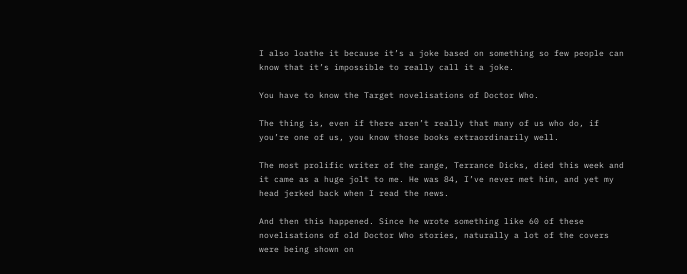I also loathe it because it’s a joke based on something so few people can know that it’s impossible to really call it a joke.

You have to know the Target novelisations of Doctor Who.

The thing is, even if there aren’t really that many of us who do, if you’re one of us, you know those books extraordinarily well.

The most prolific writer of the range, Terrance Dicks, died this week and it came as a huge jolt to me. He was 84, I’ve never met him, and yet my head jerked back when I read the news.

And then this happened. Since he wrote something like 60 of these novelisations of old Doctor Who stories, naturally a lot of the covers were being shown on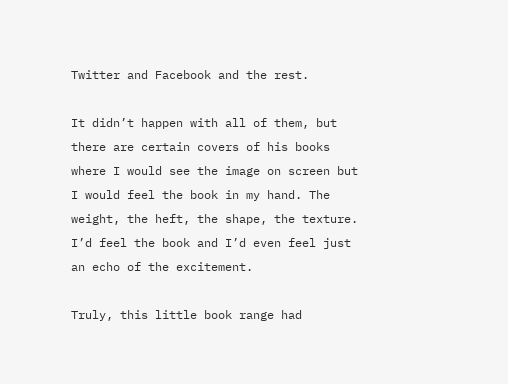Twitter and Facebook and the rest.

It didn’t happen with all of them, but there are certain covers of his books where I would see the image on screen but I would feel the book in my hand. The weight, the heft, the shape, the texture. I’d feel the book and I’d even feel just an echo of the excitement.

Truly, this little book range had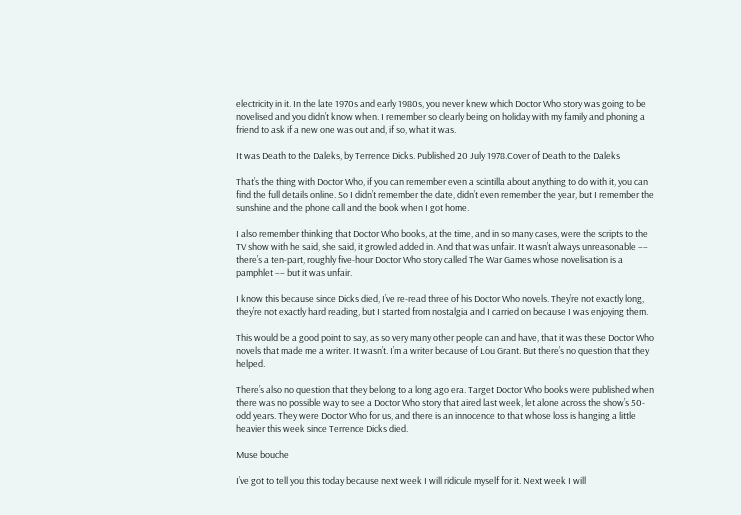electricity in it. In the late 1970s and early 1980s, you never knew which Doctor Who story was going to be novelised and you didn’t know when. I remember so clearly being on holiday with my family and phoning a friend to ask if a new one was out and, if so, what it was.

It was Death to the Daleks, by Terrence Dicks. Published 20 July 1978.Cover of Death to the Daleks

That’s the thing with Doctor Who, if you can remember even a scintilla about anything to do with it, you can find the full details online. So I didn’t remember the date, didn’t even remember the year, but I remember the sunshine and the phone call and the book when I got home.

I also remember thinking that Doctor Who books, at the time, and in so many cases, were the scripts to the TV show with he said, she said, it growled added in. And that was unfair. It wasn’t always unreasonable –– there’s a ten-part, roughly five-hour Doctor Who story called The War Games whose novelisation is a pamphlet –– but it was unfair.

I know this because since Dicks died, I’ve re-read three of his Doctor Who novels. They’re not exactly long, they’re not exactly hard reading, but I started from nostalgia and I carried on because I was enjoying them.

This would be a good point to say, as so very many other people can and have, that it was these Doctor Who novels that made me a writer. It wasn’t. I’m a writer because of Lou Grant. But there’s no question that they helped.

There’s also no question that they belong to a long ago era. Target Doctor Who books were published when there was no possible way to see a Doctor Who story that aired last week, let alone across the show’s 50-odd years. They were Doctor Who for us, and there is an innocence to that whose loss is hanging a little heavier this week since Terrence Dicks died.

Muse bouche

I’ve got to tell you this today because next week I will ridicule myself for it. Next week I will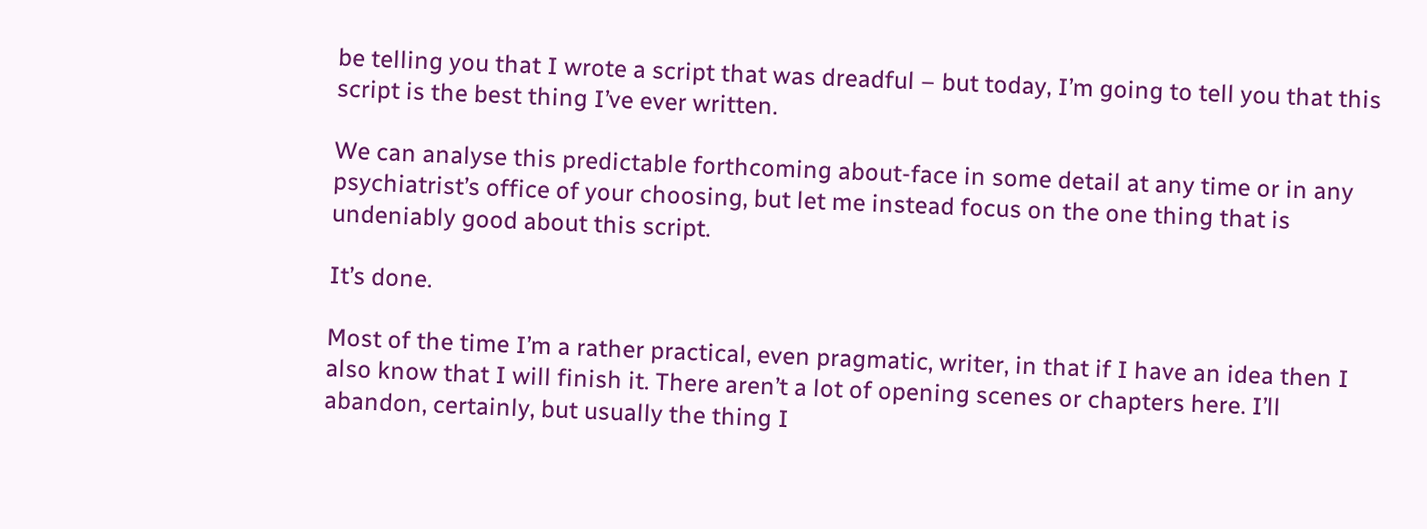be telling you that I wrote a script that was dreadful – but today, I’m going to tell you that this script is the best thing I’ve ever written.

We can analyse this predictable forthcoming about-face in some detail at any time or in any psychiatrist’s office of your choosing, but let me instead focus on the one thing that is undeniably good about this script.

It’s done.

Most of the time I’m a rather practical, even pragmatic, writer, in that if I have an idea then I also know that I will finish it. There aren’t a lot of opening scenes or chapters here. I’ll abandon, certainly, but usually the thing I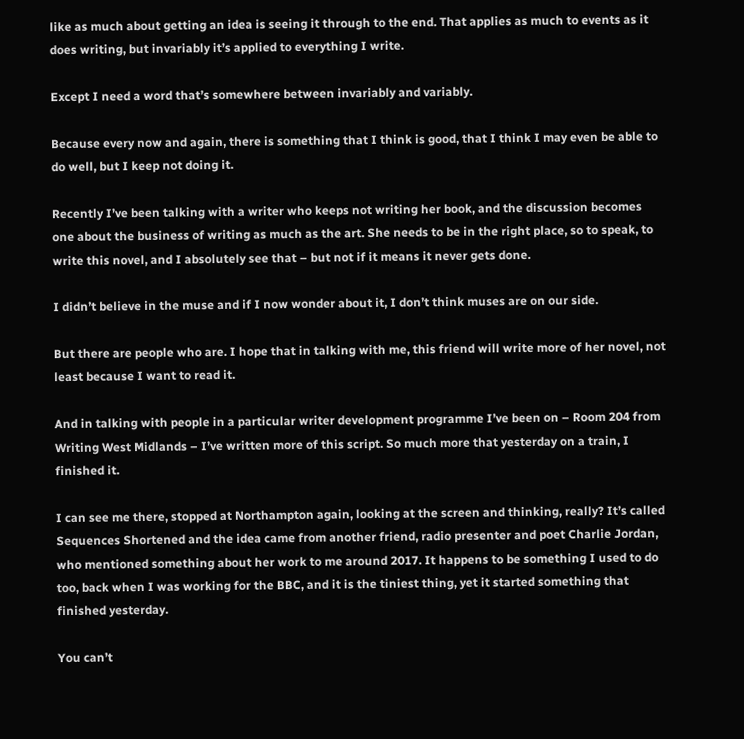like as much about getting an idea is seeing it through to the end. That applies as much to events as it does writing, but invariably it’s applied to everything I write.

Except I need a word that’s somewhere between invariably and variably.

Because every now and again, there is something that I think is good, that I think I may even be able to do well, but I keep not doing it.

Recently I’ve been talking with a writer who keeps not writing her book, and the discussion becomes one about the business of writing as much as the art. She needs to be in the right place, so to speak, to write this novel, and I absolutely see that – but not if it means it never gets done.

I didn’t believe in the muse and if I now wonder about it, I don’t think muses are on our side.

But there are people who are. I hope that in talking with me, this friend will write more of her novel, not least because I want to read it.

And in talking with people in a particular writer development programme I’ve been on – Room 204 from Writing West Midlands – I’ve written more of this script. So much more that yesterday on a train, I finished it.

I can see me there, stopped at Northampton again, looking at the screen and thinking, really? It’s called Sequences Shortened and the idea came from another friend, radio presenter and poet Charlie Jordan, who mentioned something about her work to me around 2017. It happens to be something I used to do too, back when I was working for the BBC, and it is the tiniest thing, yet it started something that finished yesterday.

You can’t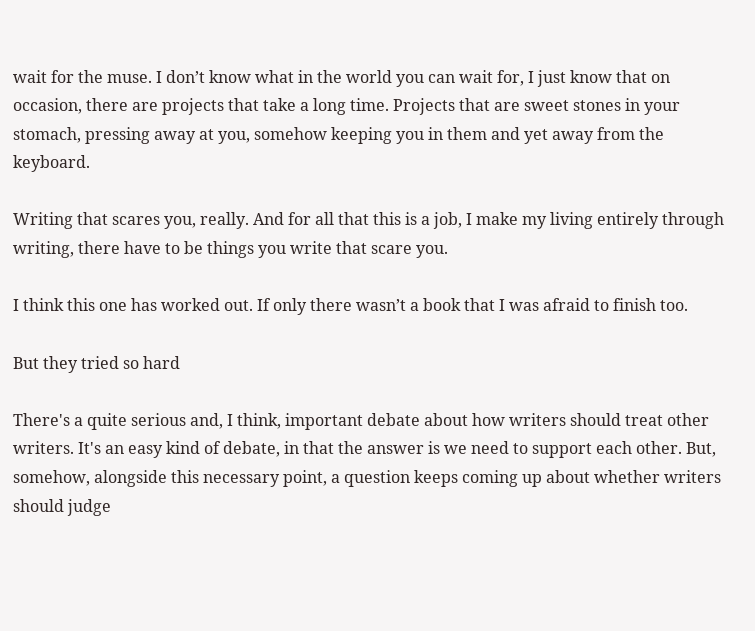wait for the muse. I don’t know what in the world you can wait for, I just know that on occasion, there are projects that take a long time. Projects that are sweet stones in your stomach, pressing away at you, somehow keeping you in them and yet away from the keyboard.

Writing that scares you, really. And for all that this is a job, I make my living entirely through writing, there have to be things you write that scare you.

I think this one has worked out. If only there wasn’t a book that I was afraid to finish too.

But they tried so hard

There's a quite serious and, I think, important debate about how writers should treat other writers. It's an easy kind of debate, in that the answer is we need to support each other. But, somehow, alongside this necessary point, a question keeps coming up about whether writers should judge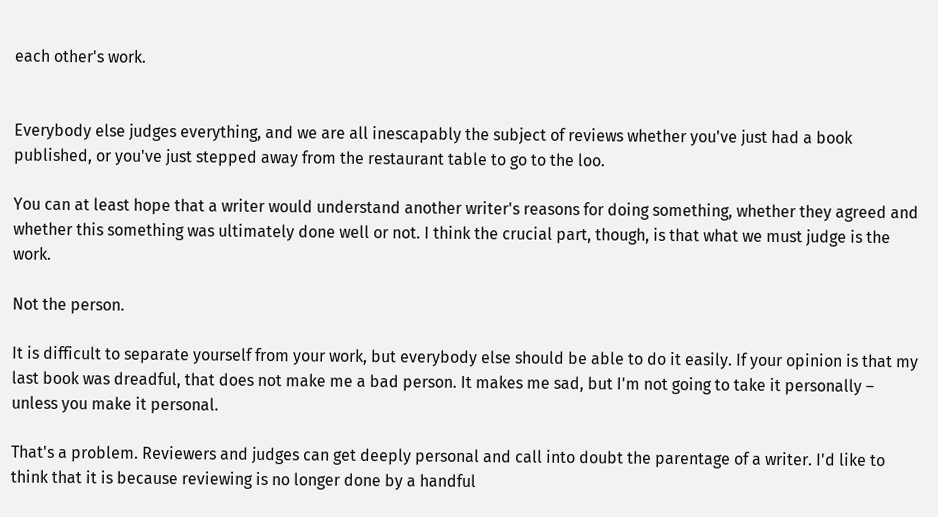each other's work.


Everybody else judges everything, and we are all inescapably the subject of reviews whether you've just had a book published, or you've just stepped away from the restaurant table to go to the loo.

You can at least hope that a writer would understand another writer's reasons for doing something, whether they agreed and whether this something was ultimately done well or not. I think the crucial part, though, is that what we must judge is the work.

Not the person.

It is difficult to separate yourself from your work, but everybody else should be able to do it easily. If your opinion is that my last book was dreadful, that does not make me a bad person. It makes me sad, but I'm not going to take it personally – unless you make it personal.

That's a problem. Reviewers and judges can get deeply personal and call into doubt the parentage of a writer. I'd like to think that it is because reviewing is no longer done by a handful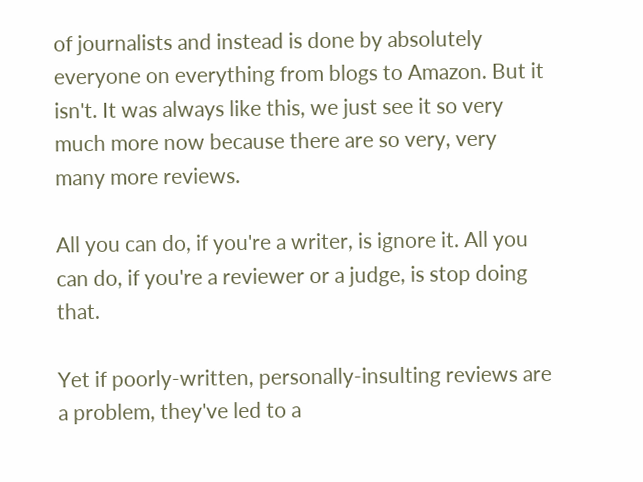of journalists and instead is done by absolutely everyone on everything from blogs to Amazon. But it isn't. It was always like this, we just see it so very much more now because there are so very, very many more reviews.

All you can do, if you're a writer, is ignore it. All you can do, if you're a reviewer or a judge, is stop doing that.

Yet if poorly-written, personally-insulting reviews are a problem, they've led to a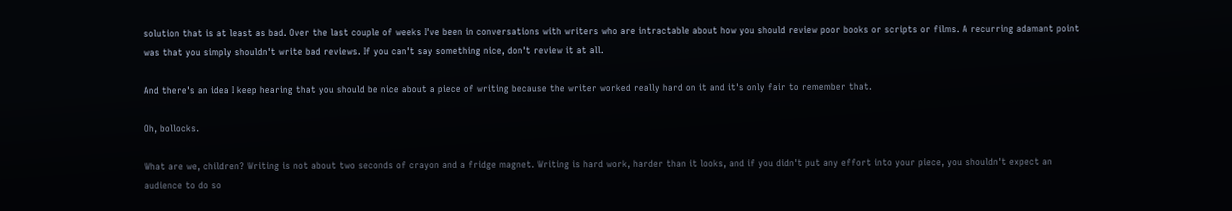solution that is at least as bad. Over the last couple of weeks I've been in conversations with writers who are intractable about how you should review poor books or scripts or films. A recurring adamant point was that you simply shouldn't write bad reviews. If you can't say something nice, don't review it at all.

And there's an idea I keep hearing that you should be nice about a piece of writing because the writer worked really hard on it and it's only fair to remember that.

Oh, bollocks.

What are we, children? Writing is not about two seconds of crayon and a fridge magnet. Writing is hard work, harder than it looks, and if you didn't put any effort into your piece, you shouldn't expect an audience to do so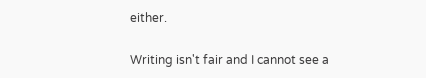either.

Writing isn't fair and I cannot see a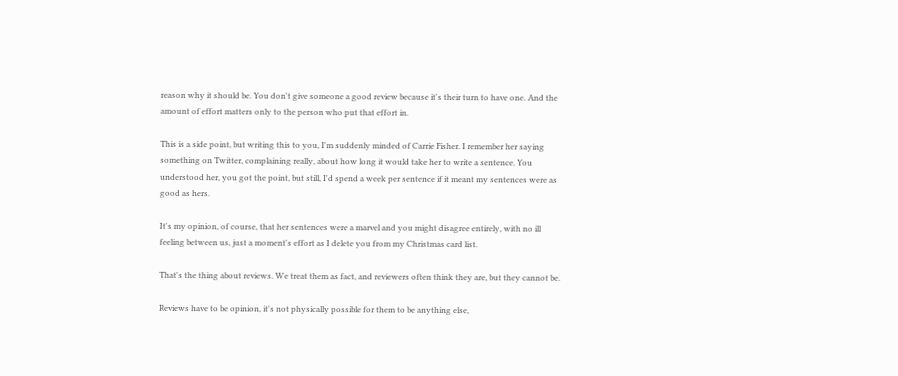reason why it should be. You don't give someone a good review because it's their turn to have one. And the amount of effort matters only to the person who put that effort in.

This is a side point, but writing this to you, I'm suddenly minded of Carrie Fisher. I remember her saying something on Twitter, complaining really, about how long it would take her to write a sentence. You understood her, you got the point, but still, I'd spend a week per sentence if it meant my sentences were as good as hers.

It's my opinion, of course, that her sentences were a marvel and you might disagree entirely, with no ill feeling between us, just a moment's effort as I delete you from my Christmas card list.

That's the thing about reviews. We treat them as fact, and reviewers often think they are, but they cannot be.

Reviews have to be opinion, it's not physically possible for them to be anything else,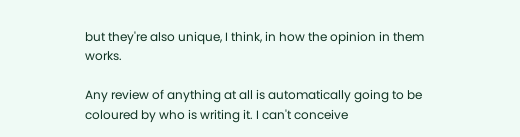but they're also unique, I think, in how the opinion in them works.

Any review of anything at all is automatically going to be coloured by who is writing it. I can't conceive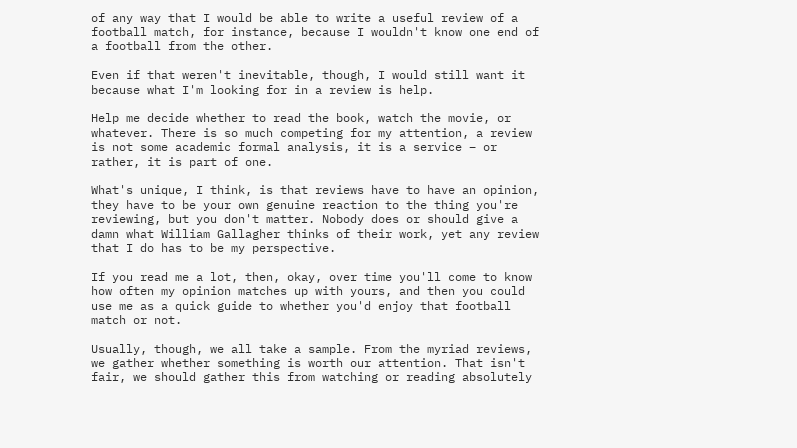of any way that I would be able to write a useful review of a football match, for instance, because I wouldn't know one end of a football from the other.

Even if that weren't inevitable, though, I would still want it because what I'm looking for in a review is help.

Help me decide whether to read the book, watch the movie, or whatever. There is so much competing for my attention, a review is not some academic formal analysis, it is a service – or rather, it is part of one.

What's unique, I think, is that reviews have to have an opinion, they have to be your own genuine reaction to the thing you're reviewing, but you don't matter. Nobody does or should give a damn what William Gallagher thinks of their work, yet any review that I do has to be my perspective.

If you read me a lot, then, okay, over time you'll come to know how often my opinion matches up with yours, and then you could use me as a quick guide to whether you'd enjoy that football match or not.

Usually, though, we all take a sample. From the myriad reviews, we gather whether something is worth our attention. That isn't fair, we should gather this from watching or reading absolutely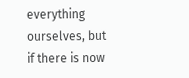everything ourselves, but if there is now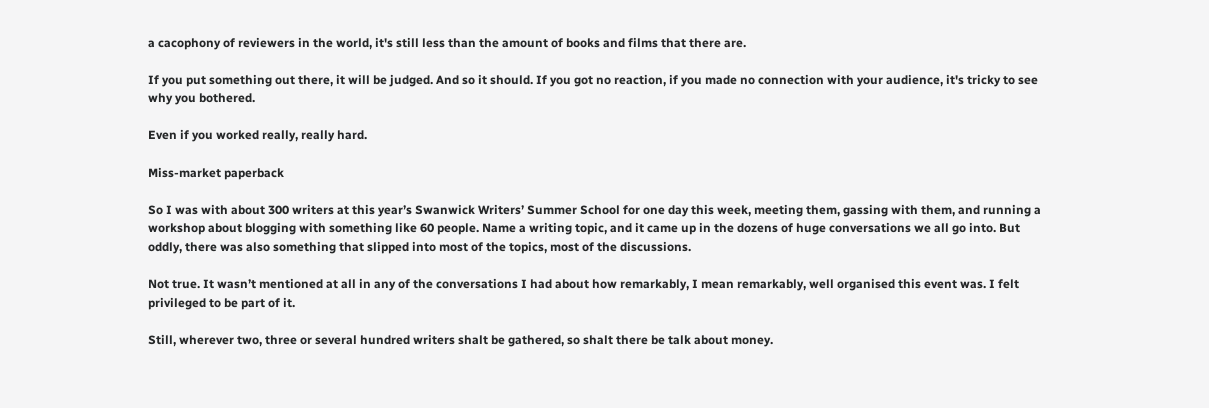a cacophony of reviewers in the world, it's still less than the amount of books and films that there are.

If you put something out there, it will be judged. And so it should. If you got no reaction, if you made no connection with your audience, it's tricky to see why you bothered.

Even if you worked really, really hard.

Miss-market paperback

So I was with about 300 writers at this year’s Swanwick Writers’ Summer School for one day this week, meeting them, gassing with them, and running a workshop about blogging with something like 60 people. Name a writing topic, and it came up in the dozens of huge conversations we all go into. But oddly, there was also something that slipped into most of the topics, most of the discussions.

Not true. It wasn’t mentioned at all in any of the conversations I had about how remarkably, I mean remarkably, well organised this event was. I felt privileged to be part of it.

Still, wherever two, three or several hundred writers shalt be gathered, so shalt there be talk about money.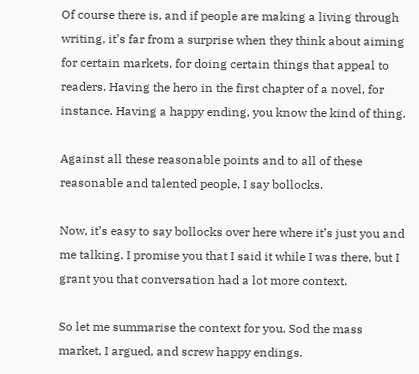Of course there is, and if people are making a living through writing, it’s far from a surprise when they think about aiming for certain markets, for doing certain things that appeal to readers. Having the hero in the first chapter of a novel, for instance. Having a happy ending, you know the kind of thing.

Against all these reasonable points and to all of these reasonable and talented people, I say bollocks.

Now, it’s easy to say bollocks over here where it’s just you and me talking. I promise you that I said it while I was there, but I grant you that conversation had a lot more context.

So let me summarise the context for you. Sod the mass market, I argued, and screw happy endings.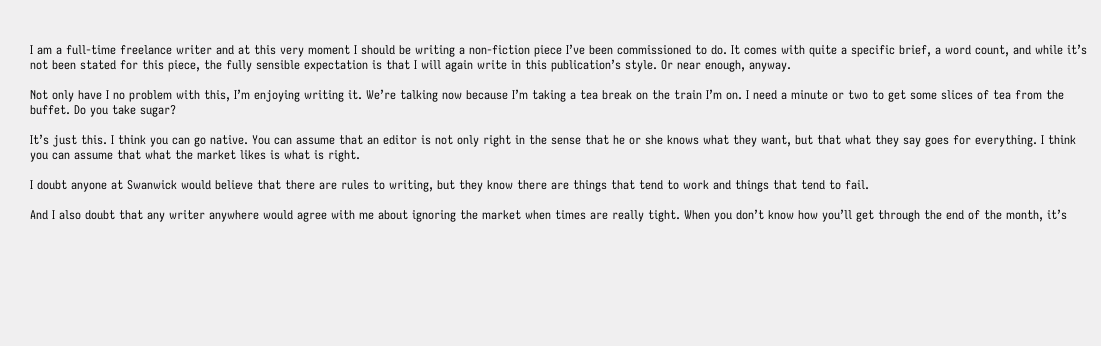I am a full-time freelance writer and at this very moment I should be writing a non-fiction piece I’ve been commissioned to do. It comes with quite a specific brief, a word count, and while it’s not been stated for this piece, the fully sensible expectation is that I will again write in this publication’s style. Or near enough, anyway.

Not only have I no problem with this, I’m enjoying writing it. We’re talking now because I’m taking a tea break on the train I’m on. I need a minute or two to get some slices of tea from the buffet. Do you take sugar?

It’s just this. I think you can go native. You can assume that an editor is not only right in the sense that he or she knows what they want, but that what they say goes for everything. I think you can assume that what the market likes is what is right.

I doubt anyone at Swanwick would believe that there are rules to writing, but they know there are things that tend to work and things that tend to fail.

And I also doubt that any writer anywhere would agree with me about ignoring the market when times are really tight. When you don’t know how you’ll get through the end of the month, it’s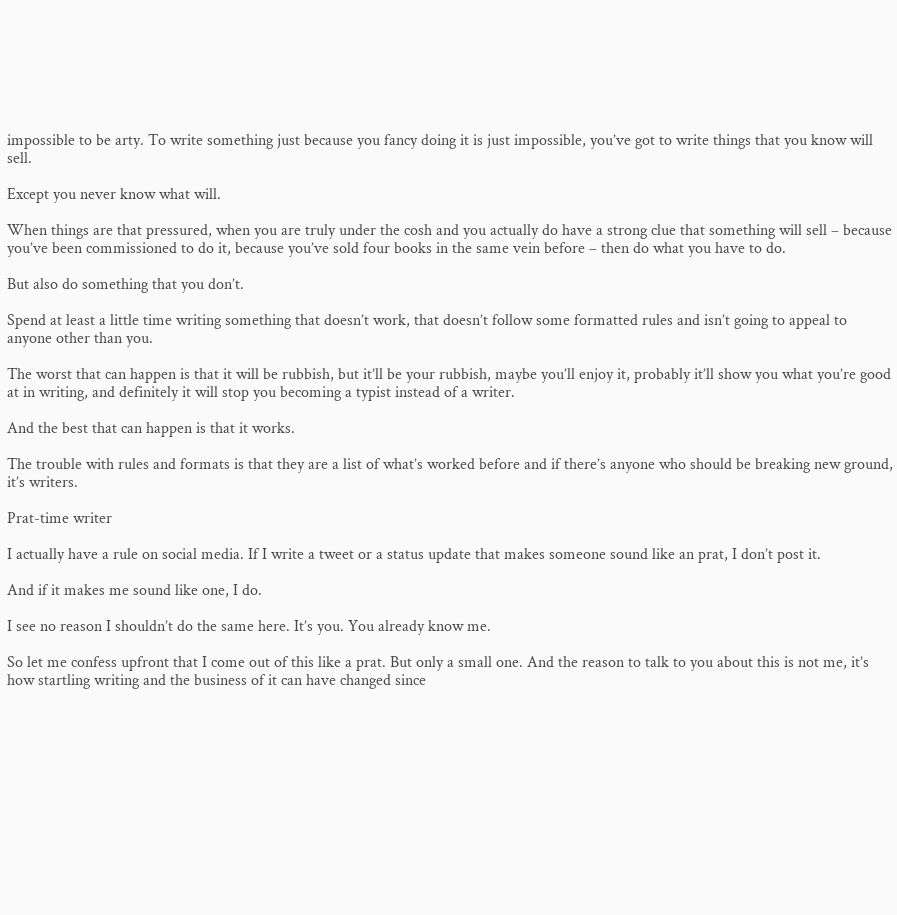impossible to be arty. To write something just because you fancy doing it is just impossible, you’ve got to write things that you know will sell.

Except you never know what will.

When things are that pressured, when you are truly under the cosh and you actually do have a strong clue that something will sell – because you’ve been commissioned to do it, because you’ve sold four books in the same vein before – then do what you have to do.

But also do something that you don’t.

Spend at least a little time writing something that doesn’t work, that doesn’t follow some formatted rules and isn’t going to appeal to anyone other than you.

The worst that can happen is that it will be rubbish, but it’ll be your rubbish, maybe you’ll enjoy it, probably it’ll show you what you’re good at in writing, and definitely it will stop you becoming a typist instead of a writer.

And the best that can happen is that it works.

The trouble with rules and formats is that they are a list of what’s worked before and if there’s anyone who should be breaking new ground, it’s writers.

Prat-time writer

I actually have a rule on social media. If I write a tweet or a status update that makes someone sound like an prat, I don’t post it.

And if it makes me sound like one, I do.

I see no reason I shouldn’t do the same here. It’s you. You already know me.

So let me confess upfront that I come out of this like a prat. But only a small one. And the reason to talk to you about this is not me, it’s how startling writing and the business of it can have changed since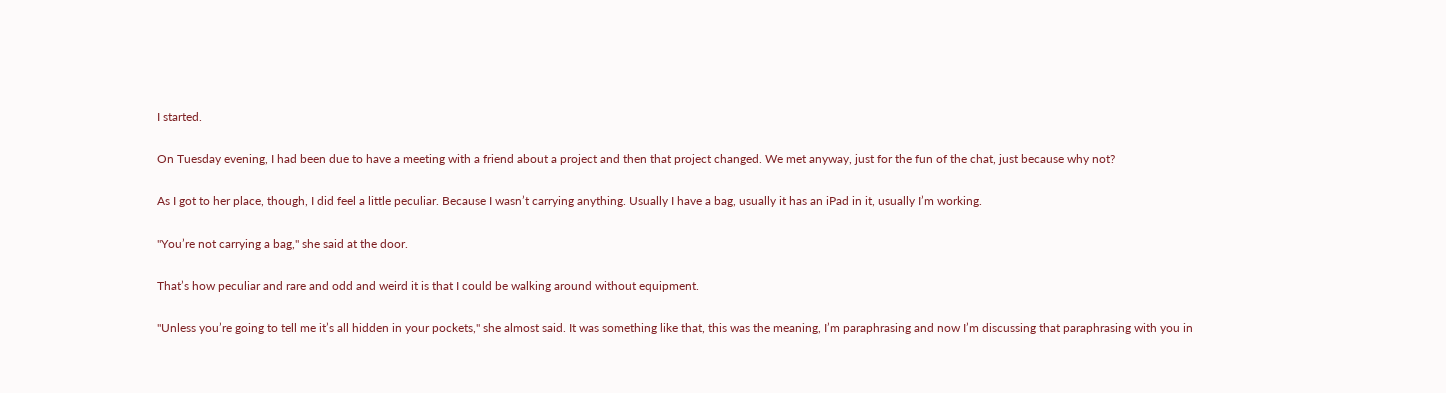I started.

On Tuesday evening, I had been due to have a meeting with a friend about a project and then that project changed. We met anyway, just for the fun of the chat, just because why not?

As I got to her place, though, I did feel a little peculiar. Because I wasn’t carrying anything. Usually I have a bag, usually it has an iPad in it, usually I’m working.

"You’re not carrying a bag," she said at the door.

That’s how peculiar and rare and odd and weird it is that I could be walking around without equipment.

"Unless you’re going to tell me it’s all hidden in your pockets," she almost said. It was something like that, this was the meaning, I’m paraphrasing and now I’m discussing that paraphrasing with you in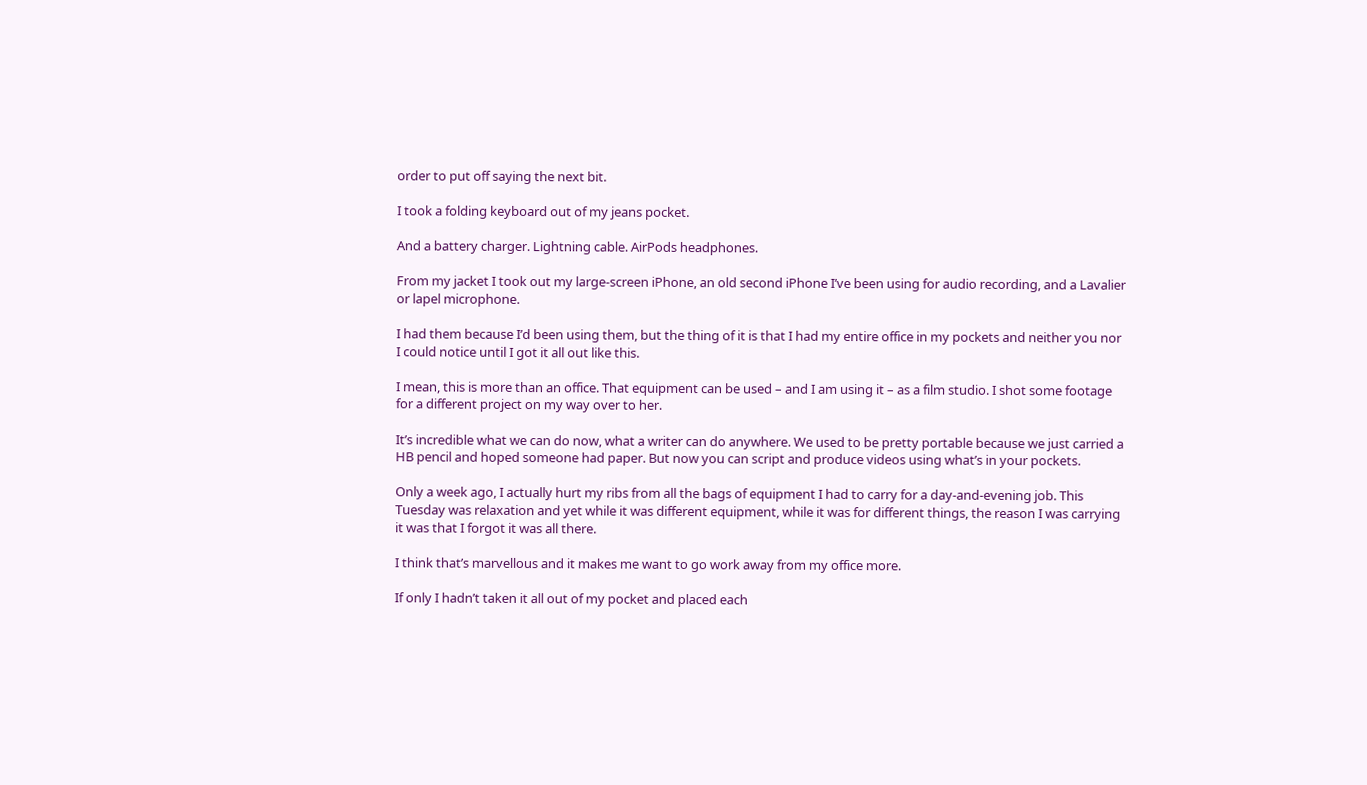order to put off saying the next bit.

I took a folding keyboard out of my jeans pocket.

And a battery charger. Lightning cable. AirPods headphones.

From my jacket I took out my large-screen iPhone, an old second iPhone I’ve been using for audio recording, and a Lavalier or lapel microphone.

I had them because I’d been using them, but the thing of it is that I had my entire office in my pockets and neither you nor I could notice until I got it all out like this.

I mean, this is more than an office. That equipment can be used – and I am using it – as a film studio. I shot some footage for a different project on my way over to her.

It’s incredible what we can do now, what a writer can do anywhere. We used to be pretty portable because we just carried a HB pencil and hoped someone had paper. But now you can script and produce videos using what’s in your pockets.

Only a week ago, I actually hurt my ribs from all the bags of equipment I had to carry for a day-and-evening job. This Tuesday was relaxation and yet while it was different equipment, while it was for different things, the reason I was carrying it was that I forgot it was all there.

I think that’s marvellous and it makes me want to go work away from my office more.

If only I hadn’t taken it all out of my pocket and placed each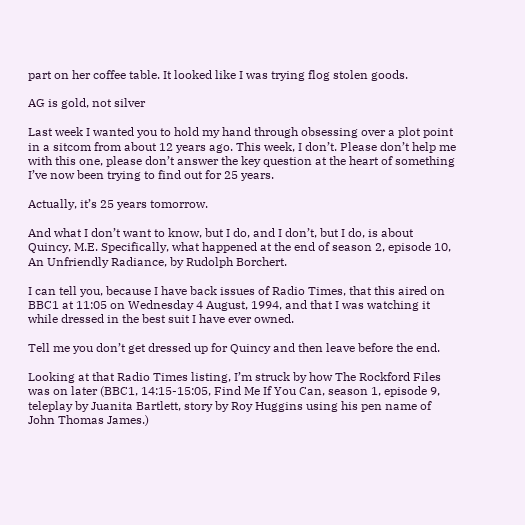part on her coffee table. It looked like I was trying flog stolen goods.

AG is gold, not silver

Last week I wanted you to hold my hand through obsessing over a plot point in a sitcom from about 12 years ago. This week, I don’t. Please don’t help me with this one, please don’t answer the key question at the heart of something I’ve now been trying to find out for 25 years.

Actually, it’s 25 years tomorrow.

And what I don’t want to know, but I do, and I don’t, but I do, is about Quincy, M.E. Specifically, what happened at the end of season 2, episode 10, An Unfriendly Radiance, by Rudolph Borchert.

I can tell you, because I have back issues of Radio Times, that this aired on BBC1 at 11:05 on Wednesday 4 August, 1994, and that I was watching it while dressed in the best suit I have ever owned.

Tell me you don’t get dressed up for Quincy and then leave before the end.

Looking at that Radio Times listing, I’m struck by how The Rockford Files was on later (BBC1, 14:15-15:05, Find Me If You Can, season 1, episode 9, teleplay by Juanita Bartlett, story by Roy Huggins using his pen name of John Thomas James.)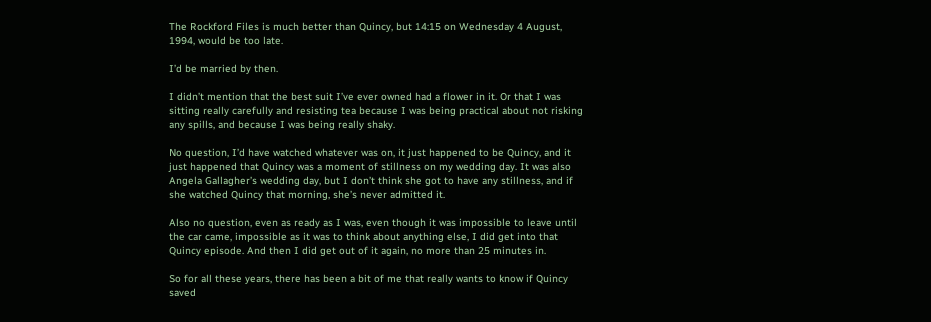The Rockford Files is much better than Quincy, but 14:15 on Wednesday 4 August, 1994, would be too late.

I’d be married by then.

I didn’t mention that the best suit I’ve ever owned had a flower in it. Or that I was sitting really carefully and resisting tea because I was being practical about not risking any spills, and because I was being really shaky.

No question, I’d have watched whatever was on, it just happened to be Quincy, and it just happened that Quincy was a moment of stillness on my wedding day. It was also Angela Gallagher’s wedding day, but I don’t think she got to have any stillness, and if she watched Quincy that morning, she’s never admitted it.

Also no question, even as ready as I was, even though it was impossible to leave until the car came, impossible as it was to think about anything else, I did get into that Quincy episode. And then I did get out of it again, no more than 25 minutes in.

So for all these years, there has been a bit of me that really wants to know if Quincy saved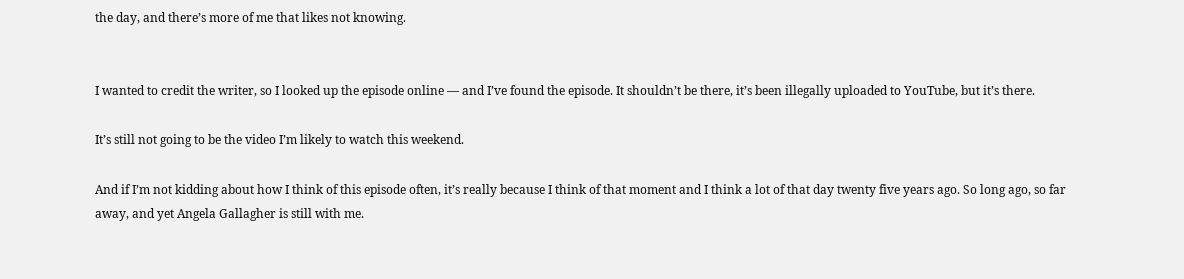the day, and there’s more of me that likes not knowing.


I wanted to credit the writer, so I looked up the episode online –– and I’ve found the episode. It shouldn’t be there, it’s been illegally uploaded to YouTube, but it’s there.

It’s still not going to be the video I’m likely to watch this weekend.

And if I’m not kidding about how I think of this episode often, it’s really because I think of that moment and I think a lot of that day twenty five years ago. So long ago, so far away, and yet Angela Gallagher is still with me.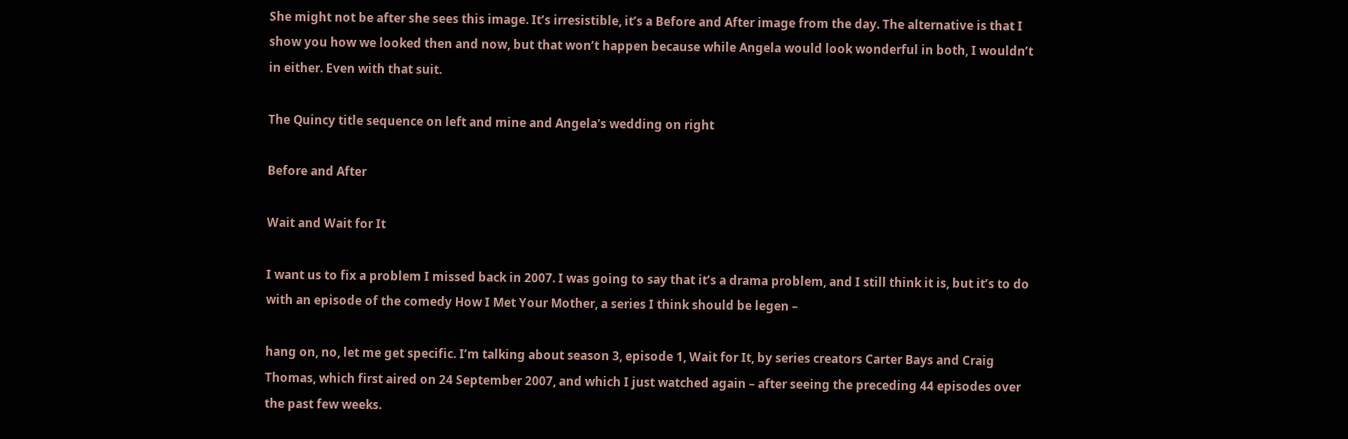She might not be after she sees this image. It’s irresistible, it’s a Before and After image from the day. The alternative is that I show you how we looked then and now, but that won’t happen because while Angela would look wonderful in both, I wouldn’t in either. Even with that suit.

The Quincy title sequence on left and mine and Angela's wedding on right

Before and After

Wait and Wait for It

I want us to fix a problem I missed back in 2007. I was going to say that it’s a drama problem, and I still think it is, but it’s to do with an episode of the comedy How I Met Your Mother, a series I think should be legen –

hang on, no, let me get specific. I’m talking about season 3, episode 1, Wait for It, by series creators Carter Bays and Craig Thomas, which first aired on 24 September 2007, and which I just watched again – after seeing the preceding 44 episodes over the past few weeks.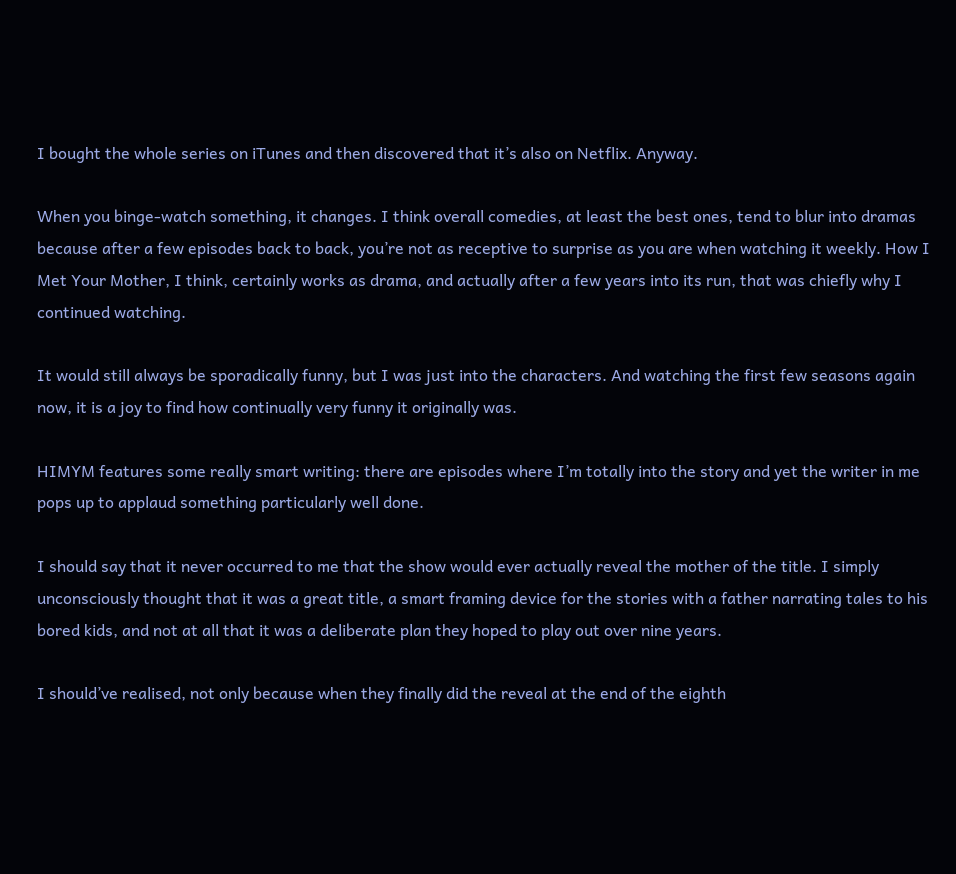I bought the whole series on iTunes and then discovered that it’s also on Netflix. Anyway.

When you binge-watch something, it changes. I think overall comedies, at least the best ones, tend to blur into dramas because after a few episodes back to back, you’re not as receptive to surprise as you are when watching it weekly. How I Met Your Mother, I think, certainly works as drama, and actually after a few years into its run, that was chiefly why I continued watching.

It would still always be sporadically funny, but I was just into the characters. And watching the first few seasons again now, it is a joy to find how continually very funny it originally was.

HIMYM features some really smart writing: there are episodes where I’m totally into the story and yet the writer in me pops up to applaud something particularly well done.

I should say that it never occurred to me that the show would ever actually reveal the mother of the title. I simply unconsciously thought that it was a great title, a smart framing device for the stories with a father narrating tales to his bored kids, and not at all that it was a deliberate plan they hoped to play out over nine years.

I should’ve realised, not only because when they finally did the reveal at the end of the eighth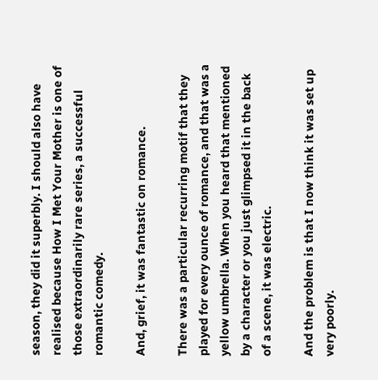season, they did it superbly. I should also have realised because How I Met Your Mother is one of those extraordinarily rare series, a successful romantic comedy.

And, grief, it was fantastic on romance.

There was a particular recurring motif that they played for every ounce of romance, and that was a yellow umbrella. When you heard that mentioned by a character or you just glimpsed it in the back of a scene, it was electric.

And the problem is that I now think it was set up very poorly.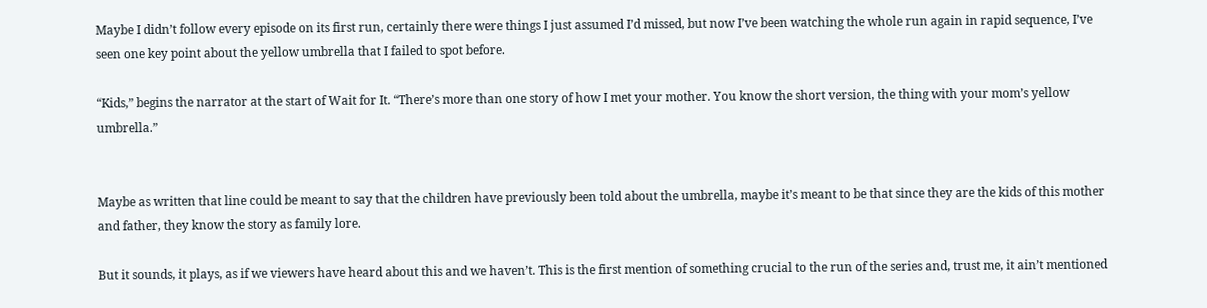Maybe I didn’t follow every episode on its first run, certainly there were things I just assumed I’d missed, but now I’ve been watching the whole run again in rapid sequence, I’ve seen one key point about the yellow umbrella that I failed to spot before.

“Kids,” begins the narrator at the start of Wait for It. “There’s more than one story of how I met your mother. You know the short version, the thing with your mom’s yellow umbrella.”


Maybe as written that line could be meant to say that the children have previously been told about the umbrella, maybe it’s meant to be that since they are the kids of this mother and father, they know the story as family lore.

But it sounds, it plays, as if we viewers have heard about this and we haven’t. This is the first mention of something crucial to the run of the series and, trust me, it ain’t mentioned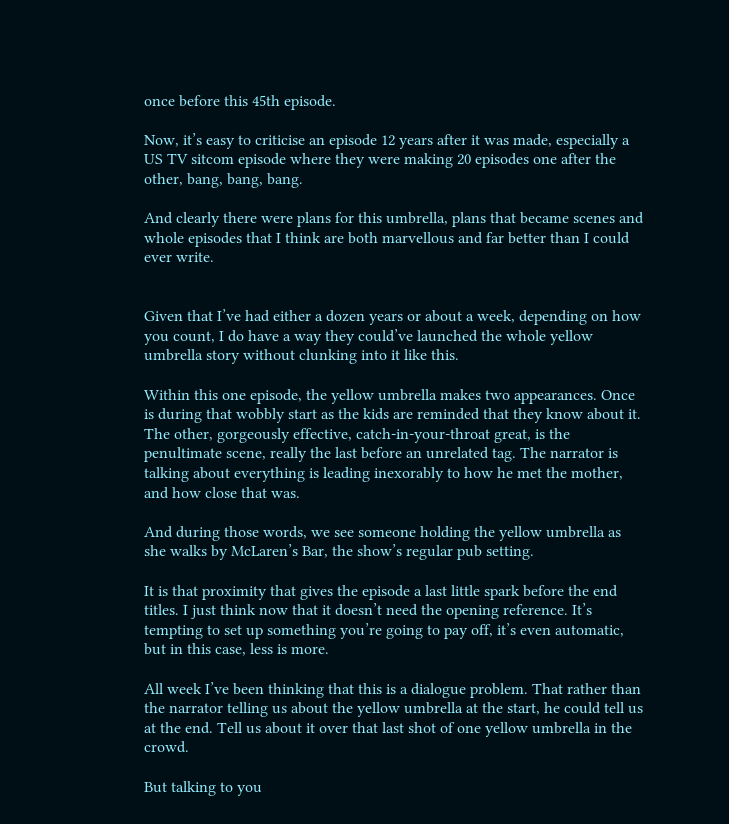once before this 45th episode.

Now, it’s easy to criticise an episode 12 years after it was made, especially a US TV sitcom episode where they were making 20 episodes one after the other, bang, bang, bang.

And clearly there were plans for this umbrella, plans that became scenes and whole episodes that I think are both marvellous and far better than I could ever write.


Given that I’ve had either a dozen years or about a week, depending on how you count, I do have a way they could’ve launched the whole yellow umbrella story without clunking into it like this.

Within this one episode, the yellow umbrella makes two appearances. Once is during that wobbly start as the kids are reminded that they know about it. The other, gorgeously effective, catch-in-your-throat great, is the penultimate scene, really the last before an unrelated tag. The narrator is talking about everything is leading inexorably to how he met the mother, and how close that was.

And during those words, we see someone holding the yellow umbrella as she walks by McLaren’s Bar, the show’s regular pub setting.

It is that proximity that gives the episode a last little spark before the end titles. I just think now that it doesn’t need the opening reference. It’s tempting to set up something you’re going to pay off, it’s even automatic, but in this case, less is more.

All week I’ve been thinking that this is a dialogue problem. That rather than the narrator telling us about the yellow umbrella at the start, he could tell us at the end. Tell us about it over that last shot of one yellow umbrella in the crowd.

But talking to you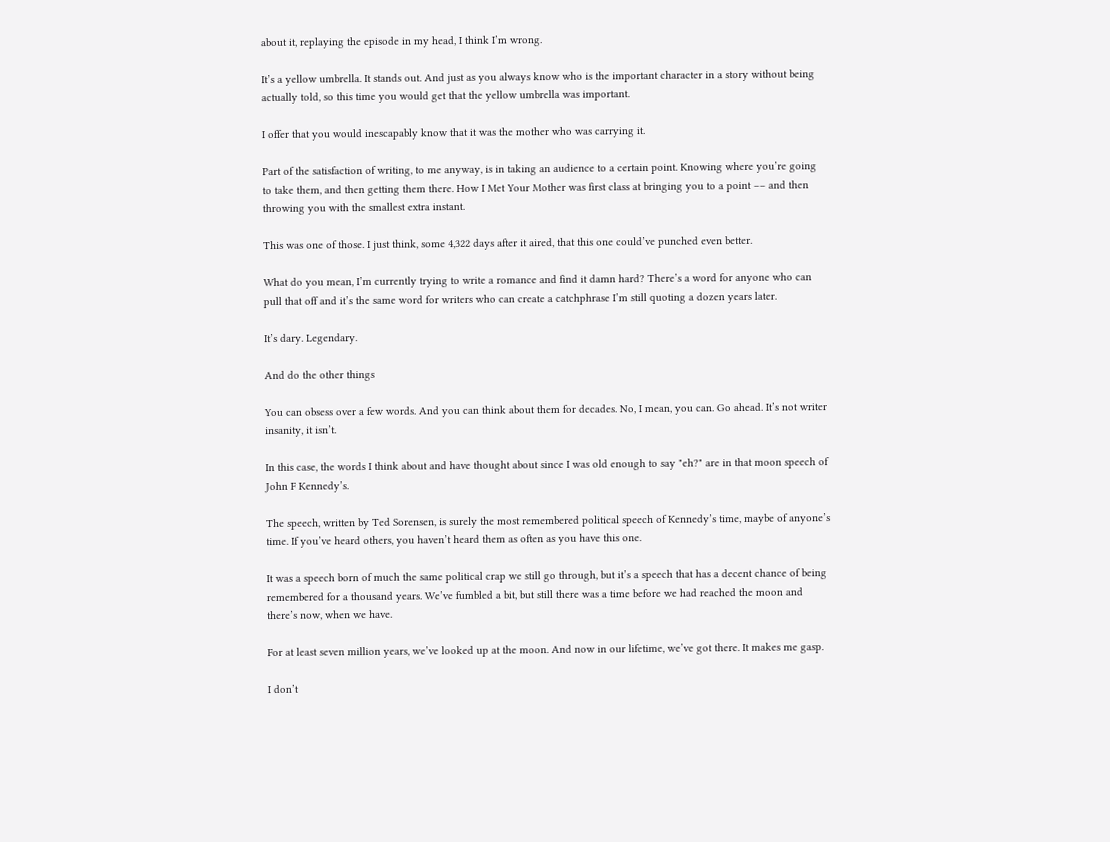about it, replaying the episode in my head, I think I’m wrong.

It’s a yellow umbrella. It stands out. And just as you always know who is the important character in a story without being actually told, so this time you would get that the yellow umbrella was important.

I offer that you would inescapably know that it was the mother who was carrying it.

Part of the satisfaction of writing, to me anyway, is in taking an audience to a certain point. Knowing where you’re going to take them, and then getting them there. How I Met Your Mother was first class at bringing you to a point –– and then throwing you with the smallest extra instant.

This was one of those. I just think, some 4,322 days after it aired, that this one could’ve punched even better.

What do you mean, I’m currently trying to write a romance and find it damn hard? There’s a word for anyone who can pull that off and it’s the same word for writers who can create a catchphrase I’m still quoting a dozen years later.

It’s dary. Legendary.

And do the other things

You can obsess over a few words. And you can think about them for decades. No, I mean, you can. Go ahead. It’s not writer insanity, it isn’t.

In this case, the words I think about and have thought about since I was old enough to say "eh?" are in that moon speech of John F Kennedy’s.

The speech, written by Ted Sorensen, is surely the most remembered political speech of Kennedy’s time, maybe of anyone’s time. If you’ve heard others, you haven’t heard them as often as you have this one.

It was a speech born of much the same political crap we still go through, but it’s a speech that has a decent chance of being remembered for a thousand years. We’ve fumbled a bit, but still there was a time before we had reached the moon and there’s now, when we have.

For at least seven million years, we’ve looked up at the moon. And now in our lifetime, we’ve got there. It makes me gasp.

I don’t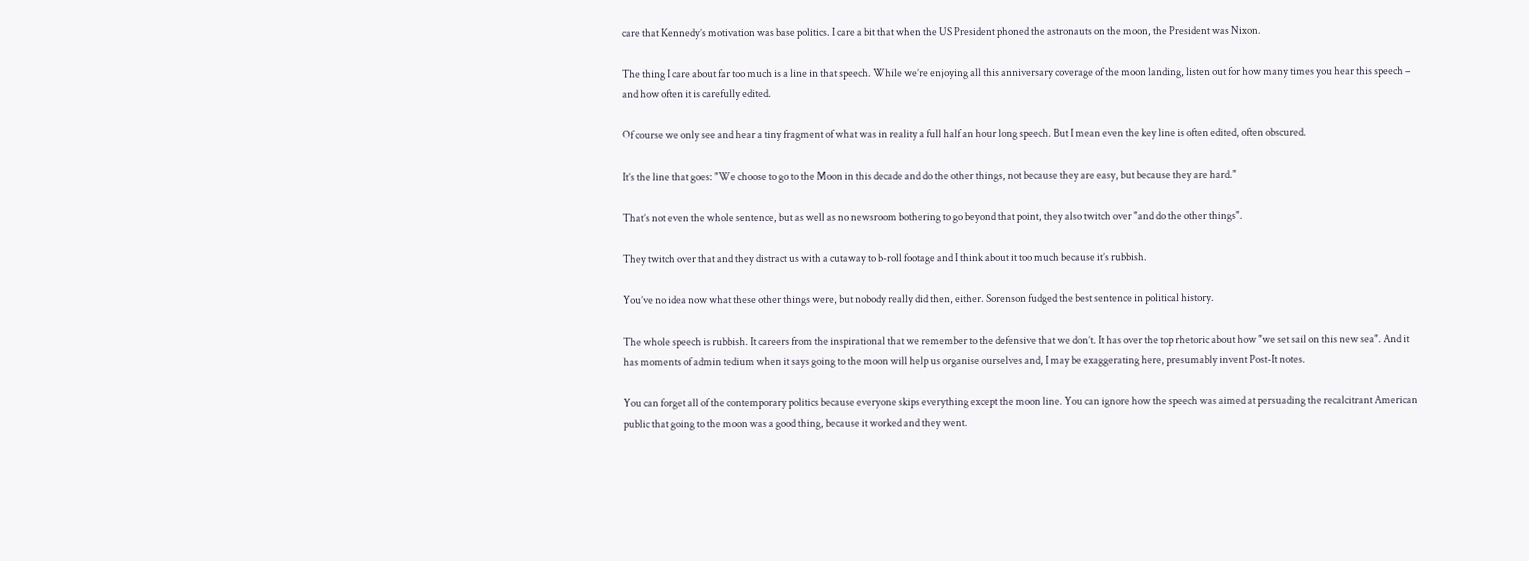care that Kennedy’s motivation was base politics. I care a bit that when the US President phoned the astronauts on the moon, the President was Nixon.

The thing I care about far too much is a line in that speech. While we’re enjoying all this anniversary coverage of the moon landing, listen out for how many times you hear this speech – and how often it is carefully edited.

Of course we only see and hear a tiny fragment of what was in reality a full half an hour long speech. But I mean even the key line is often edited, often obscured.

It’s the line that goes: "We choose to go to the Moon in this decade and do the other things, not because they are easy, but because they are hard."

That’s not even the whole sentence, but as well as no newsroom bothering to go beyond that point, they also twitch over "and do the other things".

They twitch over that and they distract us with a cutaway to b-roll footage and I think about it too much because it’s rubbish.

You’ve no idea now what these other things were, but nobody really did then, either. Sorenson fudged the best sentence in political history.

The whole speech is rubbish. It careers from the inspirational that we remember to the defensive that we don’t. It has over the top rhetoric about how "we set sail on this new sea". And it has moments of admin tedium when it says going to the moon will help us organise ourselves and, I may be exaggerating here, presumably invent Post-It notes.

You can forget all of the contemporary politics because everyone skips everything except the moon line. You can ignore how the speech was aimed at persuading the recalcitrant American public that going to the moon was a good thing, because it worked and they went.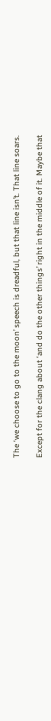The ‘we choose to go to the moon’ speech is dreadful, but that line isn’t. That line soars.

Except for the clang about ‘and do the other things’ right in the middle of it. Maybe that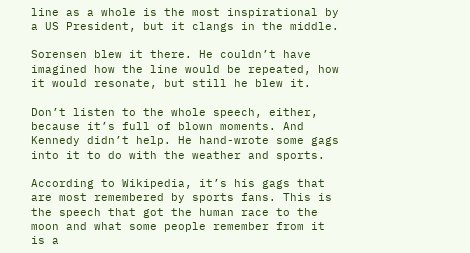line as a whole is the most inspirational by a US President, but it clangs in the middle.

Sorensen blew it there. He couldn’t have imagined how the line would be repeated, how it would resonate, but still he blew it.

Don’t listen to the whole speech, either, because it’s full of blown moments. And Kennedy didn’t help. He hand-wrote some gags into it to do with the weather and sports.

According to Wikipedia, it’s his gags that are most remembered by sports fans. This is the speech that got the human race to the moon and what some people remember from it is a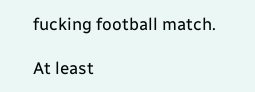fucking football match.

At least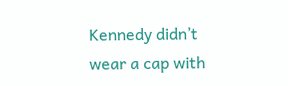Kennedy didn’t wear a cap with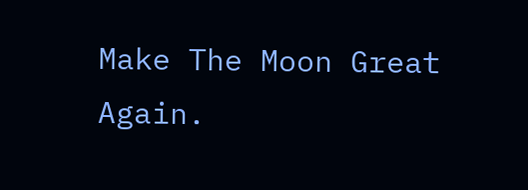Make The Moon Great Again.